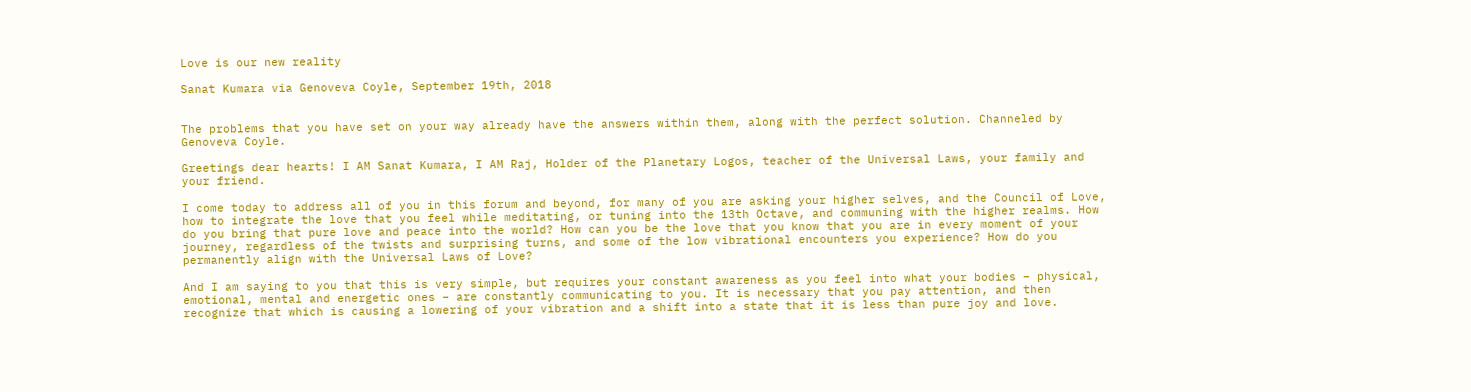Love is our new reality

Sanat Kumara via Genoveva Coyle, September 19th, 2018


The problems that you have set on your way already have the answers within them, along with the perfect solution. Channeled by Genoveva Coyle.

Greetings dear hearts! I AM Sanat Kumara, I AM Raj, Holder of the Planetary Logos, teacher of the Universal Laws, your family and your friend.

I come today to address all of you in this forum and beyond, for many of you are asking your higher selves, and the Council of Love, how to integrate the love that you feel while meditating, or tuning into the 13th Octave, and communing with the higher realms. How do you bring that pure love and peace into the world? How can you be the love that you know that you are in every moment of your journey, regardless of the twists and surprising turns, and some of the low vibrational encounters you experience? How do you permanently align with the Universal Laws of Love?

And I am saying to you that this is very simple, but requires your constant awareness as you feel into what your bodies – physical, emotional, mental and energetic ones – are constantly communicating to you. It is necessary that you pay attention, and then recognize that which is causing a lowering of your vibration and a shift into a state that it is less than pure joy and love.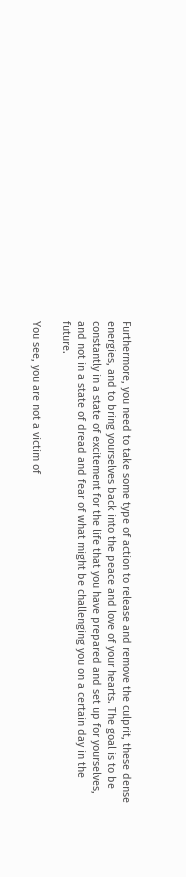Furthermore, you need to take some type of action to release and remove the culprit, these dense energies, and to bring yourselves back into the peace and love of your hearts. The goal is to be constantly in a state of excitement for the life that you have prepared and set up for yourselves, and not in a state of dread and fear of what might be challenging you on a certain day in the future.

You see, you are not a victim of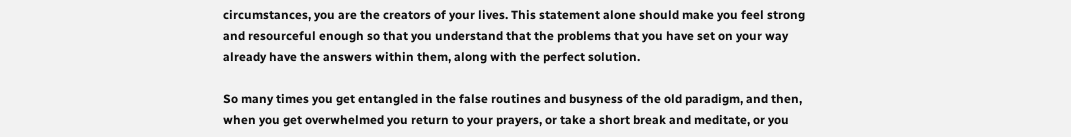circumstances, you are the creators of your lives. This statement alone should make you feel strong and resourceful enough so that you understand that the problems that you have set on your way already have the answers within them, along with the perfect solution.

So many times you get entangled in the false routines and busyness of the old paradigm, and then, when you get overwhelmed you return to your prayers, or take a short break and meditate, or you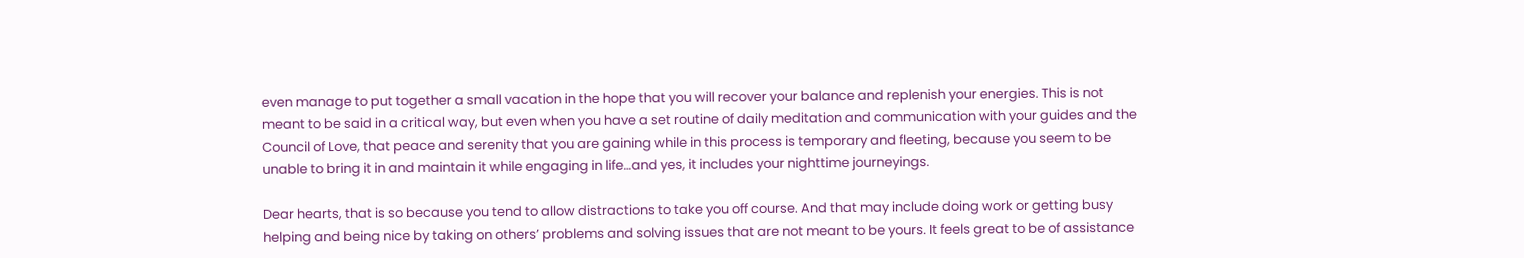even manage to put together a small vacation in the hope that you will recover your balance and replenish your energies. This is not meant to be said in a critical way, but even when you have a set routine of daily meditation and communication with your guides and the Council of Love, that peace and serenity that you are gaining while in this process is temporary and fleeting, because you seem to be unable to bring it in and maintain it while engaging in life…and yes, it includes your nighttime journeyings.

Dear hearts, that is so because you tend to allow distractions to take you off course. And that may include doing work or getting busy helping and being nice by taking on others’ problems and solving issues that are not meant to be yours. It feels great to be of assistance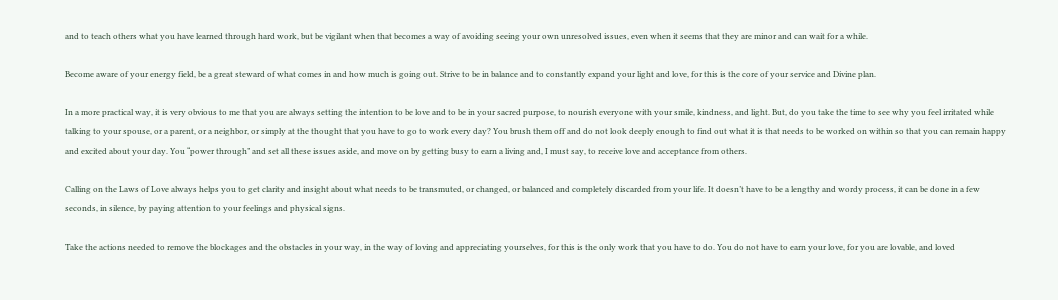and to teach others what you have learned through hard work, but be vigilant when that becomes a way of avoiding seeing your own unresolved issues, even when it seems that they are minor and can wait for a while.

Become aware of your energy field, be a great steward of what comes in and how much is going out. Strive to be in balance and to constantly expand your light and love, for this is the core of your service and Divine plan.

In a more practical way, it is very obvious to me that you are always setting the intention to be love and to be in your sacred purpose, to nourish everyone with your smile, kindness, and light. But, do you take the time to see why you feel irritated while talking to your spouse, or a parent, or a neighbor, or simply at the thought that you have to go to work every day? You brush them off and do not look deeply enough to find out what it is that needs to be worked on within so that you can remain happy and excited about your day. You “power through” and set all these issues aside, and move on by getting busy to earn a living and, I must say, to receive love and acceptance from others.

Calling on the Laws of Love always helps you to get clarity and insight about what needs to be transmuted, or changed, or balanced and completely discarded from your life. It doesn’t have to be a lengthy and wordy process, it can be done in a few seconds, in silence, by paying attention to your feelings and physical signs.

Take the actions needed to remove the blockages and the obstacles in your way, in the way of loving and appreciating yourselves, for this is the only work that you have to do. You do not have to earn your love, for you are lovable, and loved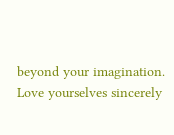beyond your imagination. Love yourselves sincerely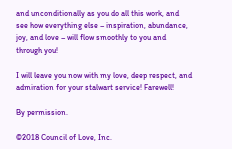and unconditionally as you do all this work, and see how everything else – inspiration, abundance, joy, and love – will flow smoothly to you and through you!

I will leave you now with my love, deep respect, and admiration for your stalwart service! Farewell!

By permission.

©2018 Council of Love, Inc.